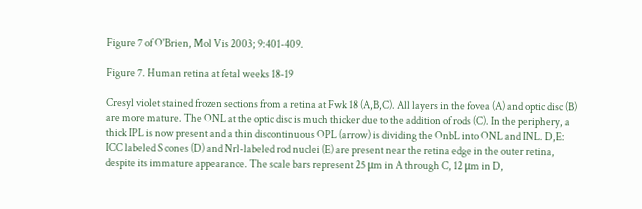Figure 7 of O'Brien, Mol Vis 2003; 9:401-409.

Figure 7. Human retina at fetal weeks 18-19

Cresyl violet stained frozen sections from a retina at Fwk 18 (A,B,C). All layers in the fovea (A) and optic disc (B) are more mature. The ONL at the optic disc is much thicker due to the addition of rods (C). In the periphery, a thick IPL is now present and a thin discontinuous OPL (arrow) is dividing the OnbL into ONL and INL. D,E: ICC labeled S cones (D) and Nrl-labeled rod nuclei (E) are present near the retina edge in the outer retina, despite its immature appearance. The scale bars represent 25 μm in A through C, 12 μm in D,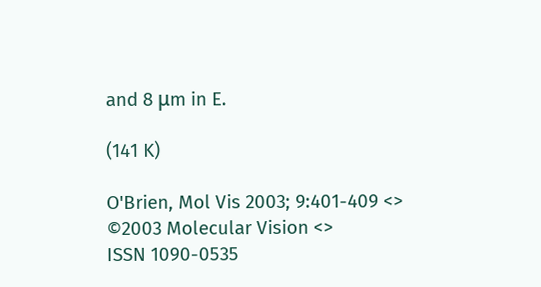and 8 μm in E.

(141 K)

O'Brien, Mol Vis 2003; 9:401-409 <>
©2003 Molecular Vision <>
ISSN 1090-0535